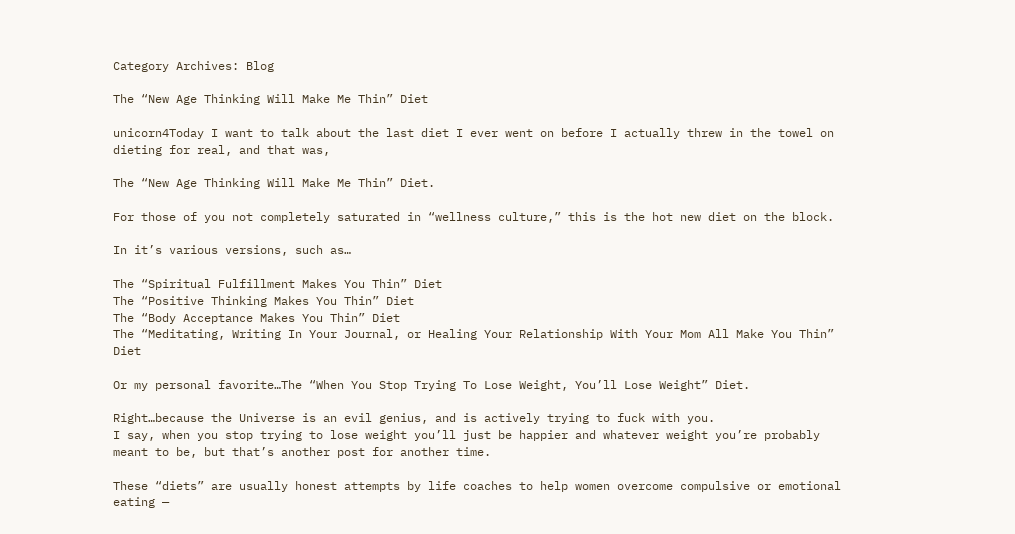Category Archives: Blog

The “New Age Thinking Will Make Me Thin” Diet

unicorn4Today I want to talk about the last diet I ever went on before I actually threw in the towel on dieting for real, and that was,

The “New Age Thinking Will Make Me Thin” Diet.

For those of you not completely saturated in “wellness culture,” this is the hot new diet on the block.

In it’s various versions, such as…

The “Spiritual Fulfillment Makes You Thin” Diet
The “Positive Thinking Makes You Thin” Diet
The “Body Acceptance Makes You Thin” Diet
The “Meditating, Writing In Your Journal, or Healing Your Relationship With Your Mom All Make You Thin” Diet

Or my personal favorite…The “When You Stop Trying To Lose Weight, You’ll Lose Weight” Diet.

Right…because the Universe is an evil genius, and is actively trying to fuck with you.
I say, when you stop trying to lose weight you’ll just be happier and whatever weight you’re probably meant to be, but that’s another post for another time.

These “diets” are usually honest attempts by life coaches to help women overcome compulsive or emotional eating —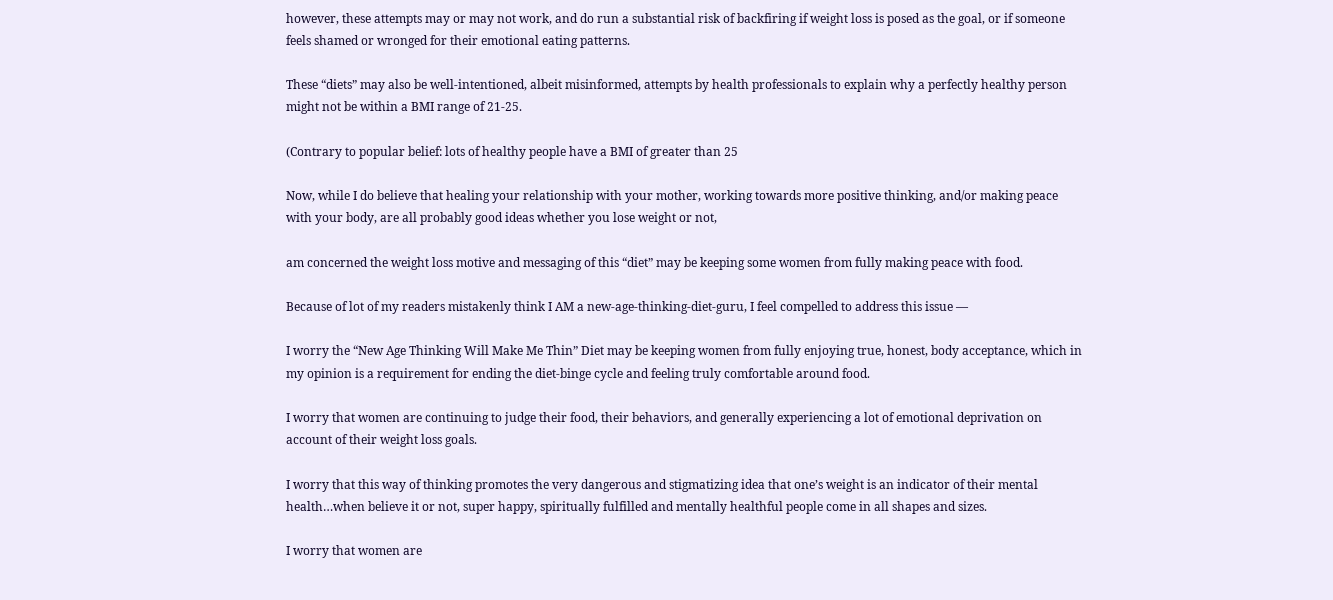however, these attempts may or may not work, and do run a substantial risk of backfiring if weight loss is posed as the goal, or if someone feels shamed or wronged for their emotional eating patterns.

These “diets” may also be well-intentioned, albeit misinformed, attempts by health professionals to explain why a perfectly healthy person might not be within a BMI range of 21-25.

(Contrary to popular belief: lots of healthy people have a BMI of greater than 25

Now, while I do believe that healing your relationship with your mother, working towards more positive thinking, and/or making peace with your body, are all probably good ideas whether you lose weight or not,

am concerned the weight loss motive and messaging of this “diet” may be keeping some women from fully making peace with food.

Because of lot of my readers mistakenly think I AM a new-age-thinking-diet-guru, I feel compelled to address this issue —

I worry the “New Age Thinking Will Make Me Thin” Diet may be keeping women from fully enjoying true, honest, body acceptance, which in my opinion is a requirement for ending the diet-binge cycle and feeling truly comfortable around food.

I worry that women are continuing to judge their food, their behaviors, and generally experiencing a lot of emotional deprivation on account of their weight loss goals.

I worry that this way of thinking promotes the very dangerous and stigmatizing idea that one’s weight is an indicator of their mental health…when believe it or not, super happy, spiritually fulfilled and mentally healthful people come in all shapes and sizes.

I worry that women are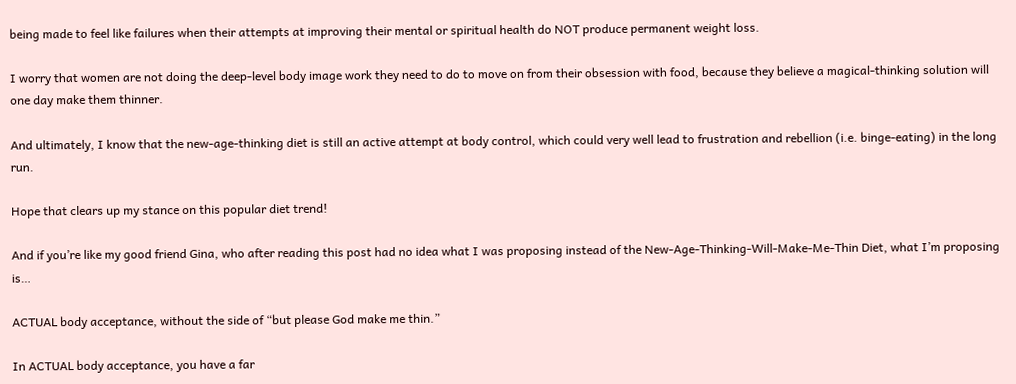being made to feel like failures when their attempts at improving their mental or spiritual health do NOT produce permanent weight loss.

I worry that women are not doing the deep-level body image work they need to do to move on from their obsession with food, because they believe a magical-thinking solution will one day make them thinner.

And ultimately, I know that the new-age-thinking diet is still an active attempt at body control, which could very well lead to frustration and rebellion (i.e. binge-eating) in the long run.

Hope that clears up my stance on this popular diet trend!

And if you’re like my good friend Gina, who after reading this post had no idea what I was proposing instead of the New-Age-Thinking-Will-Make-Me-Thin Diet, what I’m proposing is…

ACTUAL body acceptance, without the side of “but please God make me thin.”

In ACTUAL body acceptance, you have a far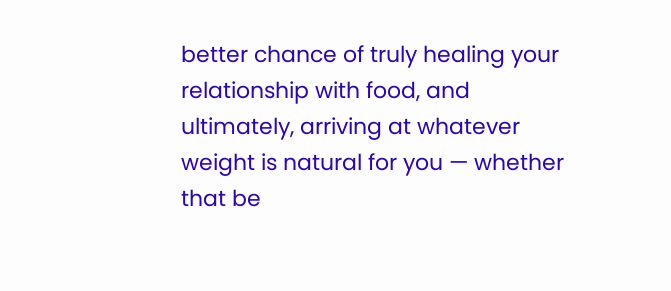better chance of truly healing your relationship with food, and ultimately, arriving at whatever weight is natural for you — whether that be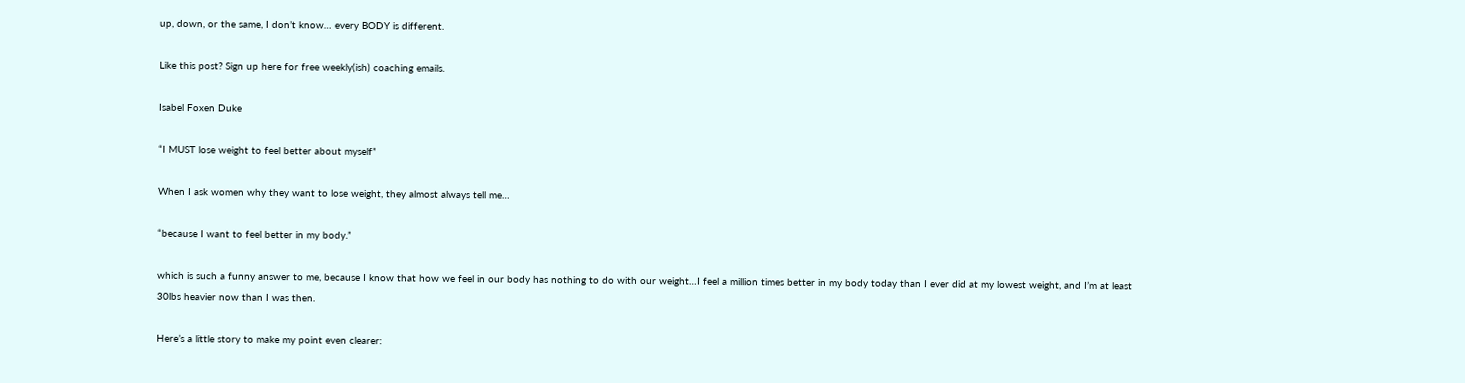up, down, or the same, I don’t know… every BODY is different.

Like this post? Sign up here for free weekly(ish) coaching emails.

Isabel Foxen Duke

“I MUST lose weight to feel better about myself”

When I ask women why they want to lose weight, they almost always tell me…

“because I want to feel better in my body.”

which is such a funny answer to me, because I know that how we feel in our body has nothing to do with our weight…I feel a million times better in my body today than I ever did at my lowest weight, and I’m at least 30lbs heavier now than I was then.

Here’s a little story to make my point even clearer: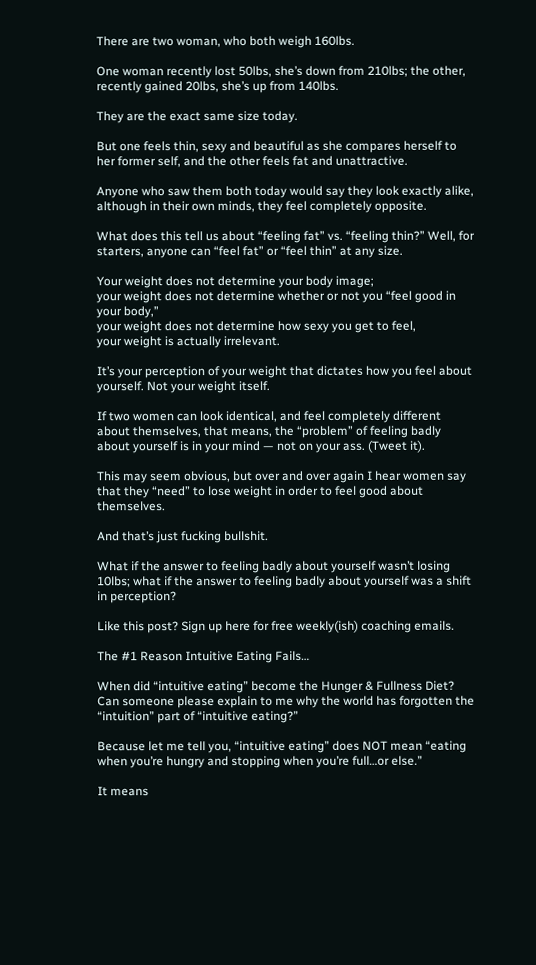There are two woman, who both weigh 160lbs.

One woman recently lost 50lbs, she’s down from 210lbs; the other, recently gained 20lbs, she’s up from 140lbs.

They are the exact same size today.

But one feels thin, sexy and beautiful as she compares herself to her former self, and the other feels fat and unattractive.

Anyone who saw them both today would say they look exactly alike, although in their own minds, they feel completely opposite.

What does this tell us about “feeling fat” vs. “feeling thin?” Well, for starters, anyone can “feel fat” or “feel thin” at any size.

Your weight does not determine your body image;
your weight does not determine whether or not you “feel good in your body,”
your weight does not determine how sexy you get to feel,
your weight is actually irrelevant.

It’s your perception of your weight that dictates how you feel about yourself. Not your weight itself.

If two women can look identical, and feel completely different about themselves, that means, the “problem” of feeling badly about yourself is in your mind — not on your ass. (Tweet it).

This may seem obvious, but over and over again I hear women say that they “need” to lose weight in order to feel good about themselves.

And that’s just fucking bullshit.

What if the answer to feeling badly about yourself wasn’t losing 10lbs; what if the answer to feeling badly about yourself was a shift in perception?

Like this post? Sign up here for free weekly(ish) coaching emails.

The #1 Reason Intuitive Eating Fails…

When did “intuitive eating” become the Hunger & Fullness Diet? Can someone please explain to me why the world has forgotten the “intuition” part of “intuitive eating?”

Because let me tell you, “intuitive eating” does NOT mean “eating when you’re hungry and stopping when you’re full…or else.”

It means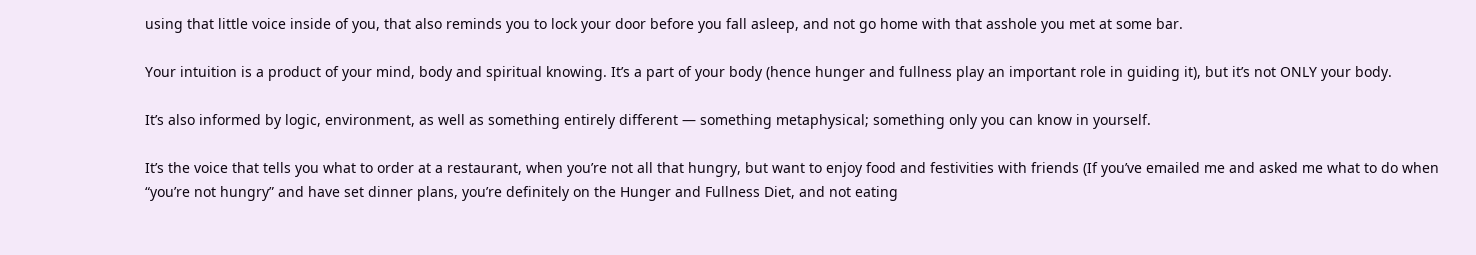using that little voice inside of you, that also reminds you to lock your door before you fall asleep, and not go home with that asshole you met at some bar.

Your intuition is a product of your mind, body and spiritual knowing. It’s a part of your body (hence hunger and fullness play an important role in guiding it), but it’s not ONLY your body.

It’s also informed by logic, environment, as well as something entirely different — something metaphysical; something only you can know in yourself.

It’s the voice that tells you what to order at a restaurant, when you’re not all that hungry, but want to enjoy food and festivities with friends (If you’ve emailed me and asked me what to do when “you’re not hungry” and have set dinner plans, you’re definitely on the Hunger and Fullness Diet, and not eating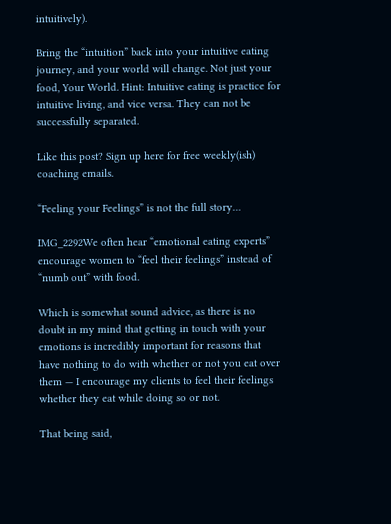intuitively).

Bring the “intuition” back into your intuitive eating journey, and your world will change. Not just your food, Your World. Hint: Intuitive eating is practice for intuitive living, and vice versa. They can not be successfully separated.

Like this post? Sign up here for free weekly(ish) coaching emails.

“Feeling your Feelings” is not the full story…

IMG_2292We often hear “emotional eating experts” encourage women to “feel their feelings” instead of “numb out” with food.

Which is somewhat sound advice, as there is no doubt in my mind that getting in touch with your emotions is incredibly important for reasons that have nothing to do with whether or not you eat over them — I encourage my clients to feel their feelings whether they eat while doing so or not.

That being said,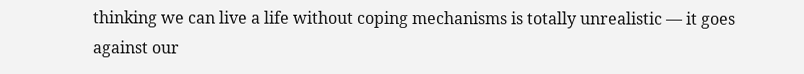thinking we can live a life without coping mechanisms is totally unrealistic — it goes against our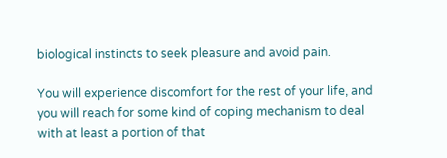biological instincts to seek pleasure and avoid pain.

You will experience discomfort for the rest of your life, and you will reach for some kind of coping mechanism to deal with at least a portion of that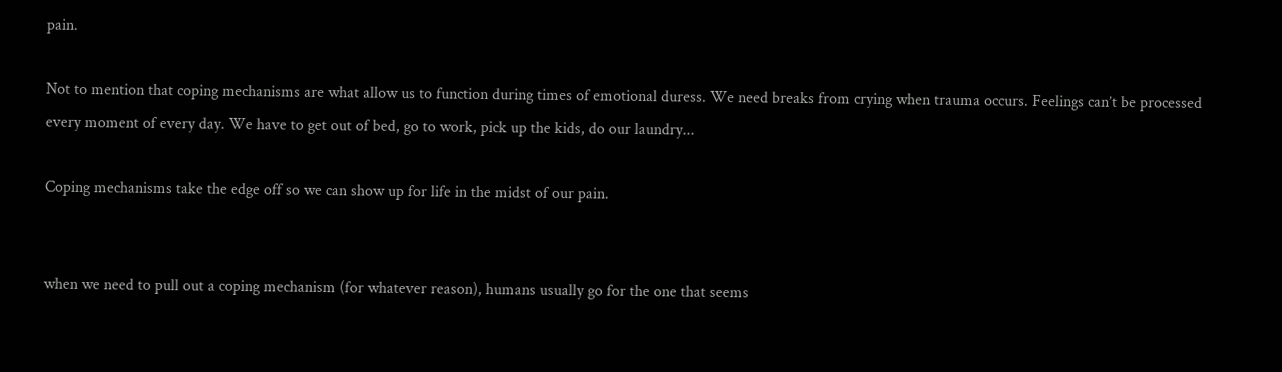pain.

Not to mention that coping mechanisms are what allow us to function during times of emotional duress. We need breaks from crying when trauma occurs. Feelings can’t be processed every moment of every day. We have to get out of bed, go to work, pick up the kids, do our laundry...

Coping mechanisms take the edge off so we can show up for life in the midst of our pain.


when we need to pull out a coping mechanism (for whatever reason), humans usually go for the one that seems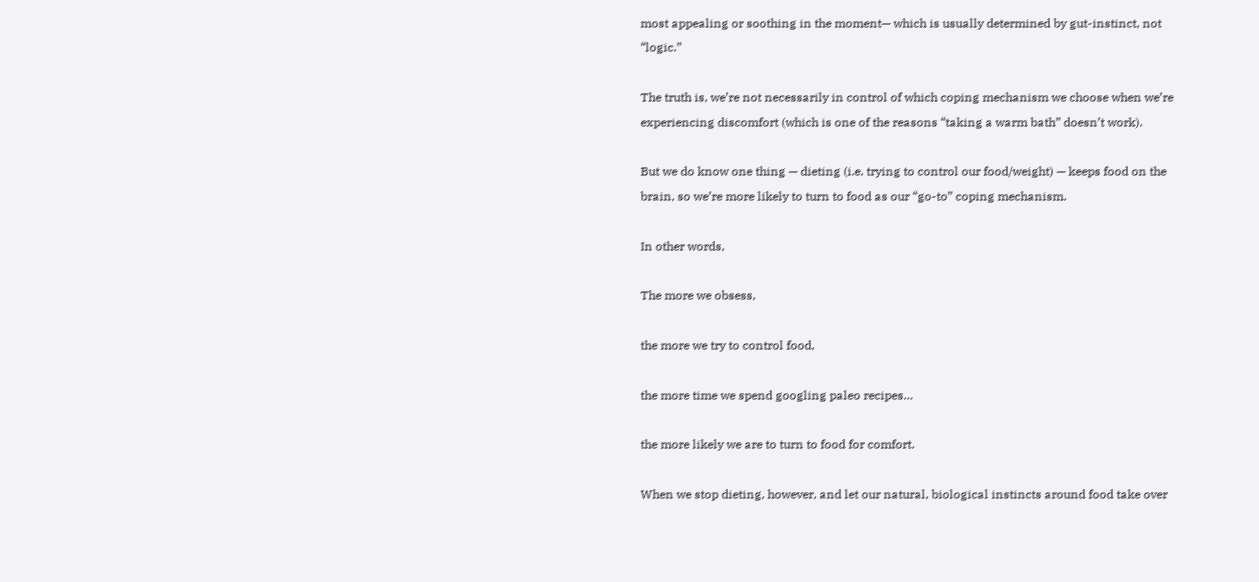most appealing or soothing in the moment— which is usually determined by gut-instinct, not “logic.”

The truth is, we’re not necessarily in control of which coping mechanism we choose when we’re experiencing discomfort (which is one of the reasons “taking a warm bath” doesn’t work).

But we do know one thing — dieting (i.e. trying to control our food/weight) — keeps food on the brain, so we’re more likely to turn to food as our “go-to” coping mechanism.

In other words,

The more we obsess,

the more we try to control food,

the more time we spend googling paleo recipes…

the more likely we are to turn to food for comfort.

When we stop dieting, however, and let our natural, biological instincts around food take over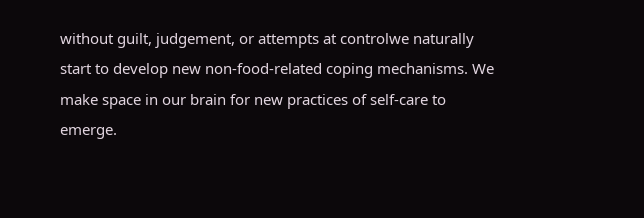without guilt, judgement, or attempts at controlwe naturally start to develop new non-food-related coping mechanisms. We make space in our brain for new practices of self-care to emerge.